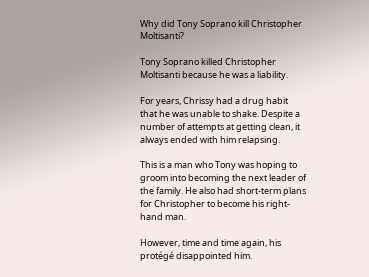Why did Tony Soprano kill Christopher Moltisanti?

Tony Soprano killed Christopher Moltisanti because he was a liability.

For years, Chrissy had a drug habit that he was unable to shake. Despite a number of attempts at getting clean, it always ended with him relapsing.

This is a man who Tony was hoping to groom into becoming the next leader of the family. He also had short-term plans for Christopher to become his right-hand man.

However, time and time again, his protégé disappointed him.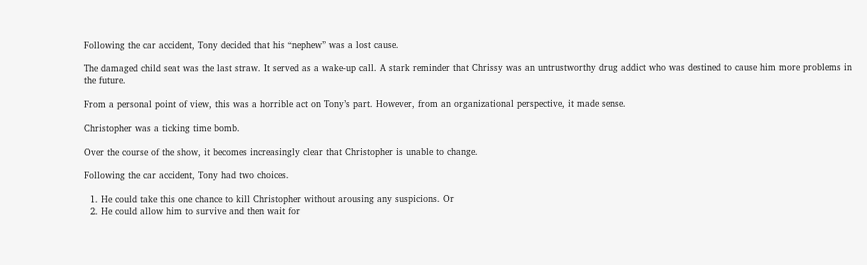Following the car accident, Tony decided that his “nephew” was a lost cause.

The damaged child seat was the last straw. It served as a wake-up call. A stark reminder that Chrissy was an untrustworthy drug addict who was destined to cause him more problems in the future.

From a personal point of view, this was a horrible act on Tony’s part. However, from an organizational perspective, it made sense.

Christopher was a ticking time bomb.

Over the course of the show, it becomes increasingly clear that Christopher is unable to change.

Following the car accident, Tony had two choices.

  1. He could take this one chance to kill Christopher without arousing any suspicions. Or
  2. He could allow him to survive and then wait for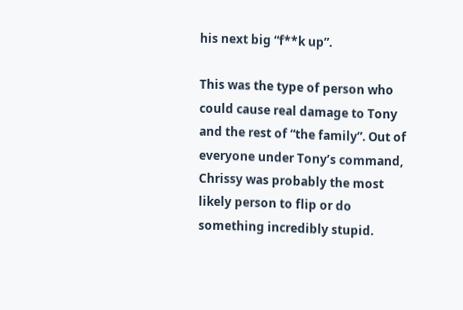his next big “f**k up”.

This was the type of person who could cause real damage to Tony and the rest of “the family”. Out of everyone under Tony’s command, Chrissy was probably the most likely person to flip or do something incredibly stupid.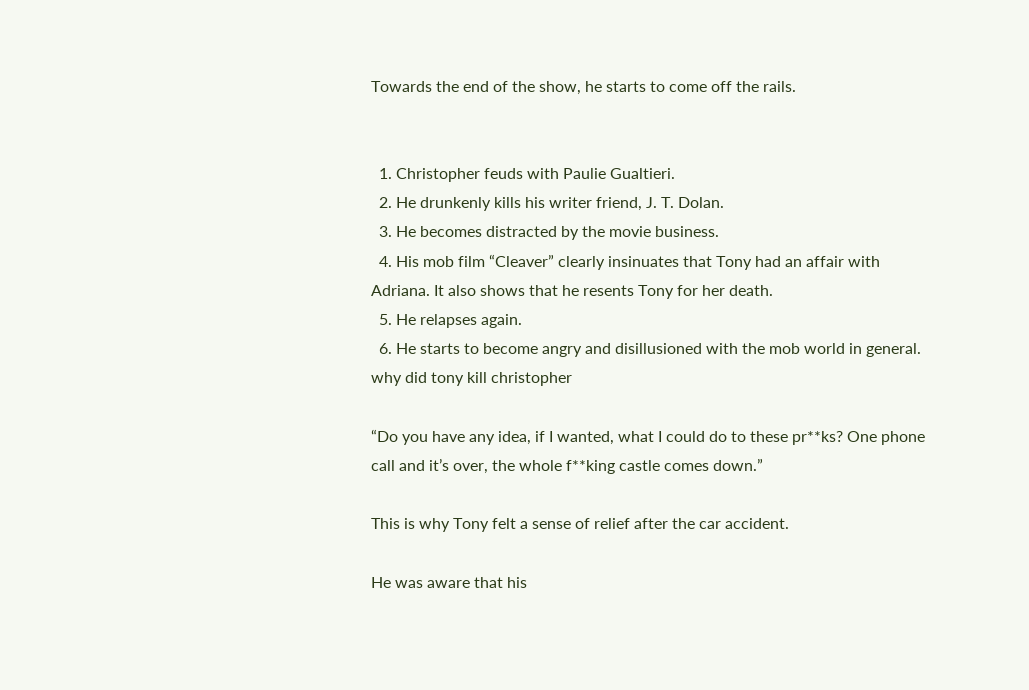Towards the end of the show, he starts to come off the rails.


  1. Christopher feuds with Paulie Gualtieri.
  2. He drunkenly kills his writer friend, J. T. Dolan.
  3. He becomes distracted by the movie business.
  4. His mob film “Cleaver” clearly insinuates that Tony had an affair with Adriana. It also shows that he resents Tony for her death.
  5. He relapses again.
  6. He starts to become angry and disillusioned with the mob world in general.
why did tony kill christopher

“Do you have any idea, if I wanted, what I could do to these pr**ks? One phone call and it’s over, the whole f**king castle comes down.”

This is why Tony felt a sense of relief after the car accident.

He was aware that his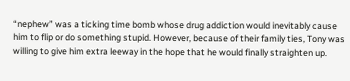“nephew” was a ticking time bomb whose drug addiction would inevitably cause him to flip or do something stupid. However, because of their family ties, Tony was willing to give him extra leeway in the hope that he would finally straighten up.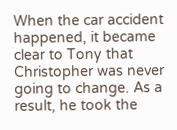When the car accident happened, it became clear to Tony that Christopher was never going to change. As a result, he took the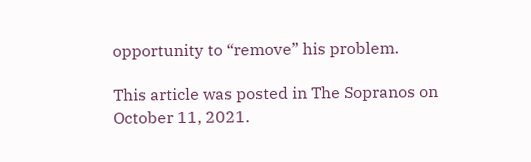opportunity to “remove” his problem.

This article was posted in The Sopranos on October 11, 2021.